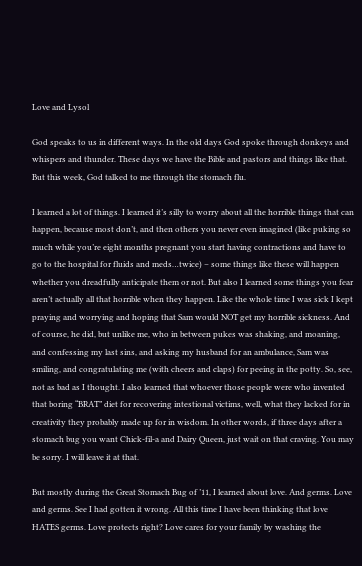Love and Lysol

God speaks to us in different ways. In the old days God spoke through donkeys and whispers and thunder. These days we have the Bible and pastors and things like that. But this week, God talked to me through the stomach flu.

I learned a lot of things. I learned it’s silly to worry about all the horrible things that can happen, because most don’t, and then others you never even imagined (like puking so much while you’re eight months pregnant you start having contractions and have to go to the hospital for fluids and meds…twice) – some things like these will happen whether you dreadfully anticipate them or not. But also I learned some things you fear aren’t actually all that horrible when they happen. Like the whole time I was sick I kept praying and worrying and hoping that Sam would NOT get my horrible sickness. And of course, he did, but unlike me, who in between pukes was shaking, and moaning, and confessing my last sins, and asking my husband for an ambulance, Sam was smiling, and congratulating me (with cheers and claps) for peeing in the potty. So, see, not as bad as I thought. I also learned that whoever those people were who invented that boring “BRAT” diet for recovering intestional victims, well, what they lacked for in creativity they probably made up for in wisdom. In other words, if three days after a stomach bug you want Chick-fil-a and Dairy Queen, just wait on that craving. You may be sorry. I will leave it at that.

But mostly during the Great Stomach Bug of ’11, I learned about love. And germs. Love and germs. See I had gotten it wrong. All this time I have been thinking that love HATES germs. Love protects right? Love cares for your family by washing the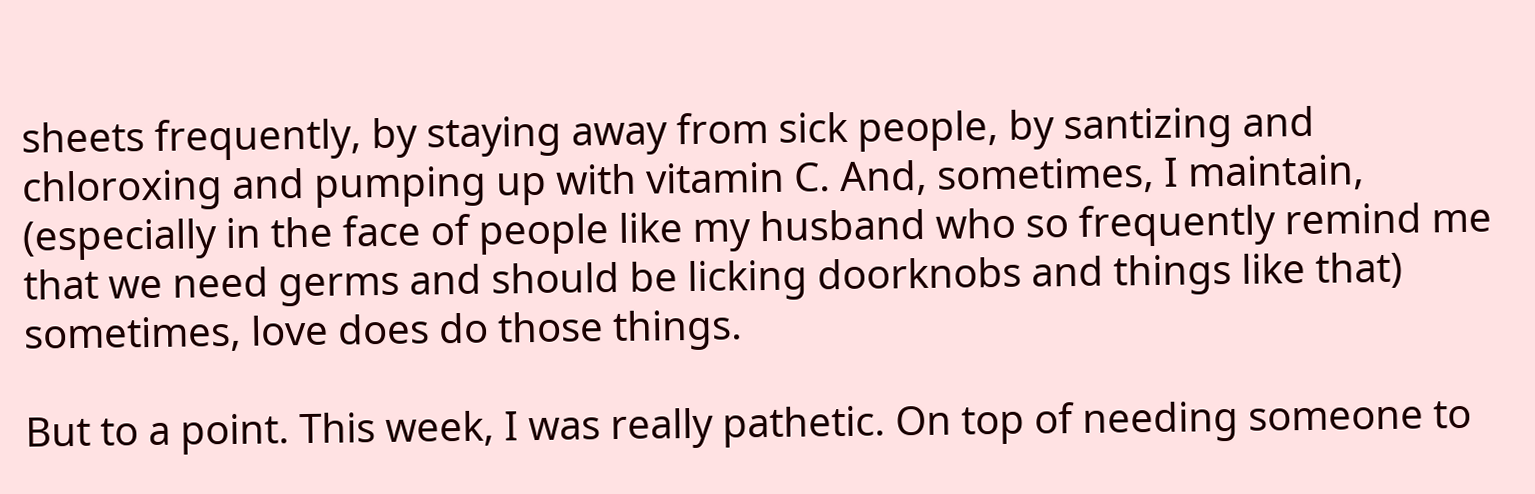sheets frequently, by staying away from sick people, by santizing and chloroxing and pumping up with vitamin C. And, sometimes, I maintain, (especially in the face of people like my husband who so frequently remind me that we need germs and should be licking doorknobs and things like that) sometimes, love does do those things.

But to a point. This week, I was really pathetic. On top of needing someone to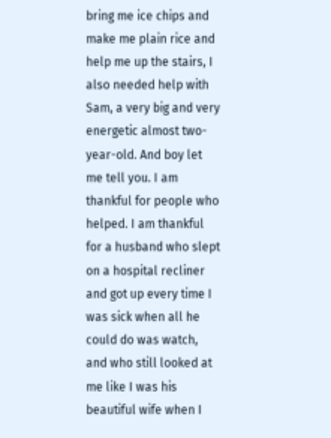bring me ice chips and make me plain rice and help me up the stairs, I also needed help with Sam, a very big and very energetic almost two-year-old. And boy let me tell you. I am thankful for people who helped. I am thankful for a husband who slept on a hospital recliner and got up every time I was sick when all he could do was watch, and who still looked at me like I was his beautiful wife when I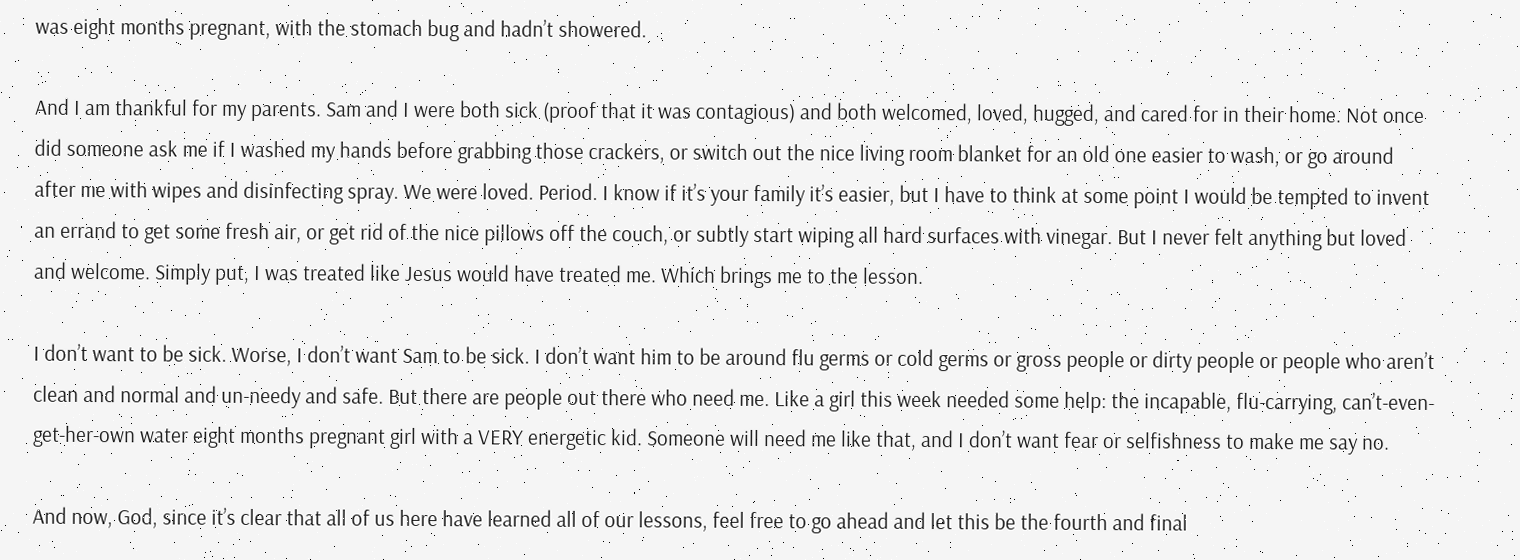was eight months pregnant, with the stomach bug and hadn’t showered.

And I am thankful for my parents. Sam and I were both sick (proof that it was contagious) and both welcomed, loved, hugged, and cared for in their home. Not once did someone ask me if I washed my hands before grabbing those crackers, or switch out the nice living room blanket for an old one easier to wash, or go around after me with wipes and disinfecting spray. We were loved. Period. I know if it’s your family it’s easier, but I have to think at some point I would be tempted to invent an errand to get some fresh air, or get rid of the nice pillows off the couch, or subtly start wiping all hard surfaces with vinegar. But I never felt anything but loved and welcome. Simply put, I was treated like Jesus would have treated me. Which brings me to the lesson.

I don’t want to be sick. Worse, I don’t want Sam to be sick. I don’t want him to be around flu germs or cold germs or gross people or dirty people or people who aren’t clean and normal and un-needy and safe. But there are people out there who need me. Like a girl this week needed some help: the incapable, flu-carrying, can’t-even-get-her-own water eight months pregnant girl with a VERY energetic kid. Someone will need me like that, and I don’t want fear or selfishness to make me say no.

And now, God, since it’s clear that all of us here have learned all of our lessons, feel free to go ahead and let this be the fourth and final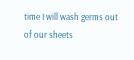time I will wash germs out of our sheets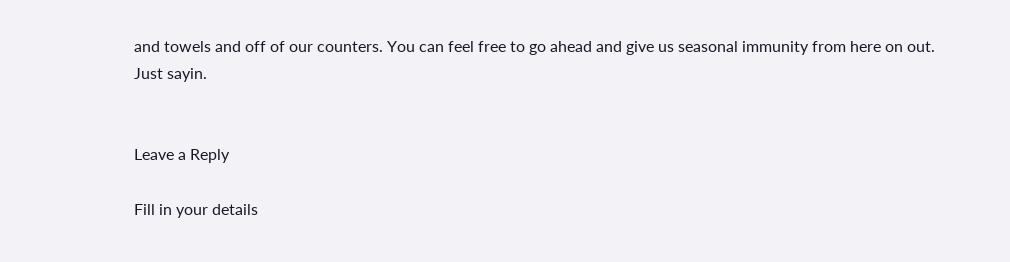and towels and off of our counters. You can feel free to go ahead and give us seasonal immunity from here on out. Just sayin.


Leave a Reply

Fill in your details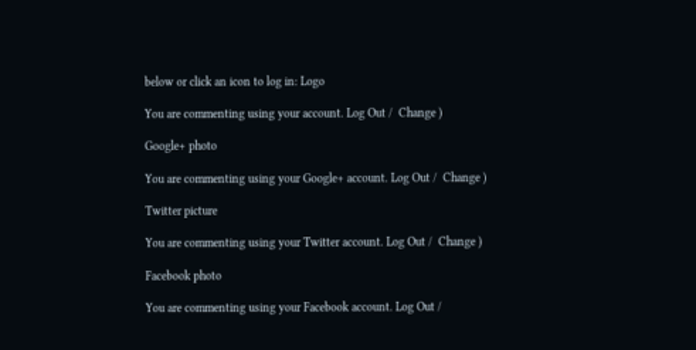below or click an icon to log in: Logo

You are commenting using your account. Log Out /  Change )

Google+ photo

You are commenting using your Google+ account. Log Out /  Change )

Twitter picture

You are commenting using your Twitter account. Log Out /  Change )

Facebook photo

You are commenting using your Facebook account. Log Out /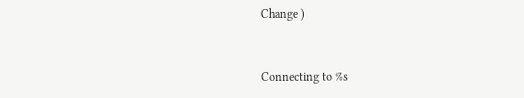Change )


Connecting to %s